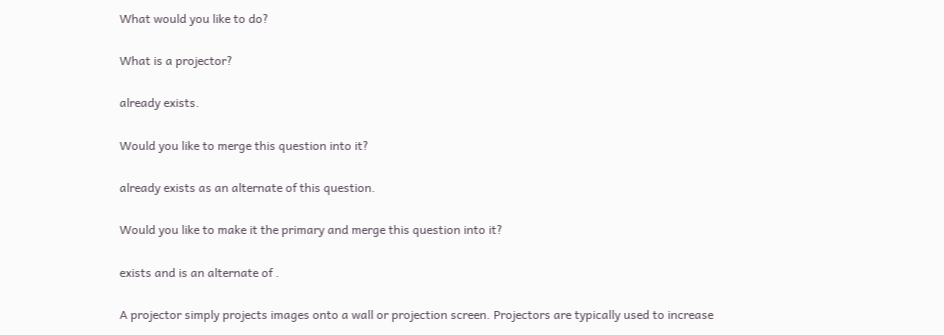What would you like to do?

What is a projector?

already exists.

Would you like to merge this question into it?

already exists as an alternate of this question.

Would you like to make it the primary and merge this question into it?

exists and is an alternate of .

A projector simply projects images onto a wall or projection screen. Projectors are typically used to increase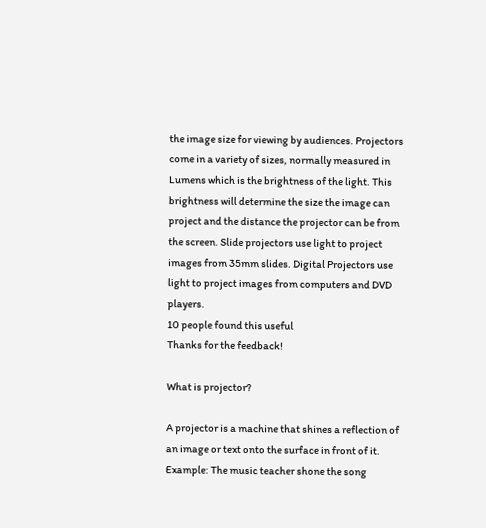the image size for viewing by audiences. Projectors come in a variety of sizes, normally measured in Lumens which is the brightness of the light. This brightness will determine the size the image can project and the distance the projector can be from the screen. Slide projectors use light to project images from 35mm slides. Digital Projectors use light to project images from computers and DVD players.
10 people found this useful
Thanks for the feedback!

What is projector?

A projector is a machine that shines a reflection of an image or text onto the surface in front of it. Example: The music teacher shone the song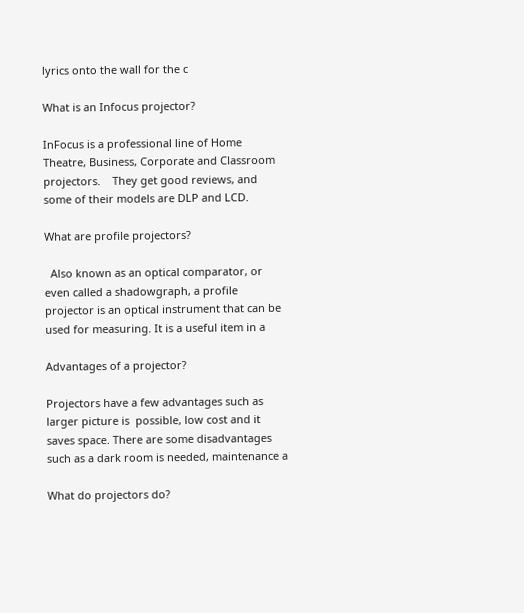lyrics onto the wall for the c

What is an Infocus projector?

InFocus is a professional line of Home Theatre, Business, Corporate and Classroom projectors.    They get good reviews, and some of their models are DLP and LCD.

What are profile projectors?

  Also known as an optical comparator, or even called a shadowgraph, a profile projector is an optical instrument that can be used for measuring. It is a useful item in a

Advantages of a projector?

Projectors have a few advantages such as larger picture is  possible, low cost and it saves space. There are some disadvantages  such as a dark room is needed, maintenance a

What do projectors do?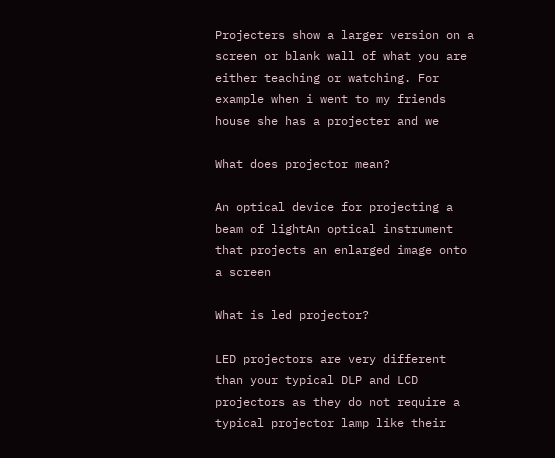Projecters show a larger version on a screen or blank wall of what you are either teaching or watching. For example when i went to my friends house she has a projecter and we

What does projector mean?

An optical device for projecting a beam of lightAn optical instrument that projects an enlarged image onto a screen

What is led projector?

LED projectors are very different than your typical DLP and LCD projectors as they do not require a typical projector lamp like their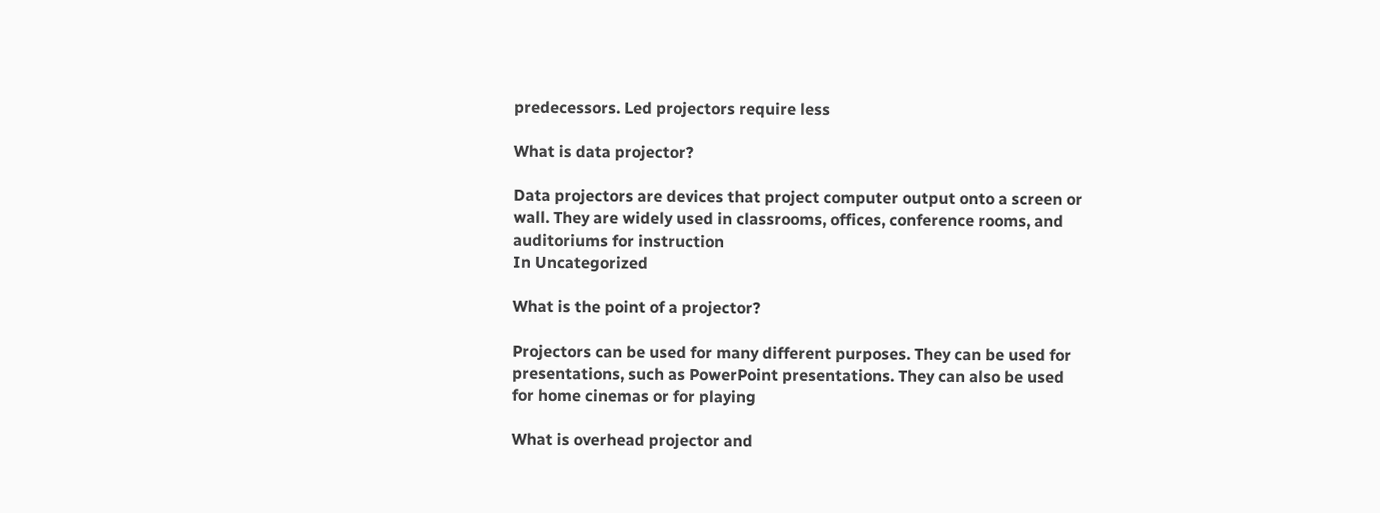predecessors. Led projectors require less

What is data projector?

Data projectors are devices that project computer output onto a screen or wall. They are widely used in classrooms, offices, conference rooms, and auditoriums for instruction
In Uncategorized

What is the point of a projector?

Projectors can be used for many different purposes. They can be used for presentations, such as PowerPoint presentations. They can also be used for home cinemas or for playing

What is overhead projector and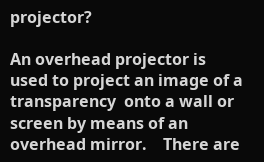projector?

An overhead projector is used to project an image of a transparency  onto a wall or screen by means of an overhead mirror.    There are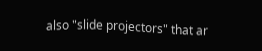also "slide projectors" that ar